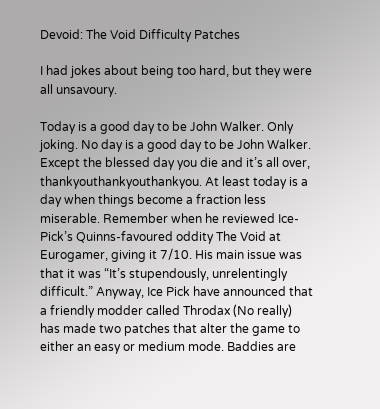Devoid: The Void Difficulty Patches

I had jokes about being too hard, but they were all unsavoury.

Today is a good day to be John Walker. Only joking. No day is a good day to be John Walker. Except the blessed day you die and it’s all over, thankyouthankyouthankyou. At least today is a day when things become a fraction less miserable. Remember when he reviewed Ice-Pick’s Quinns-favoured oddity The Void at Eurogamer, giving it 7/10. His main issue was that it was “It’s stupendously, unrelentingly difficult.” Anyway, Ice Pick have announced that a friendly modder called Throdax (No really) has made two patches that alter the game to either an easy or medium mode. Baddies are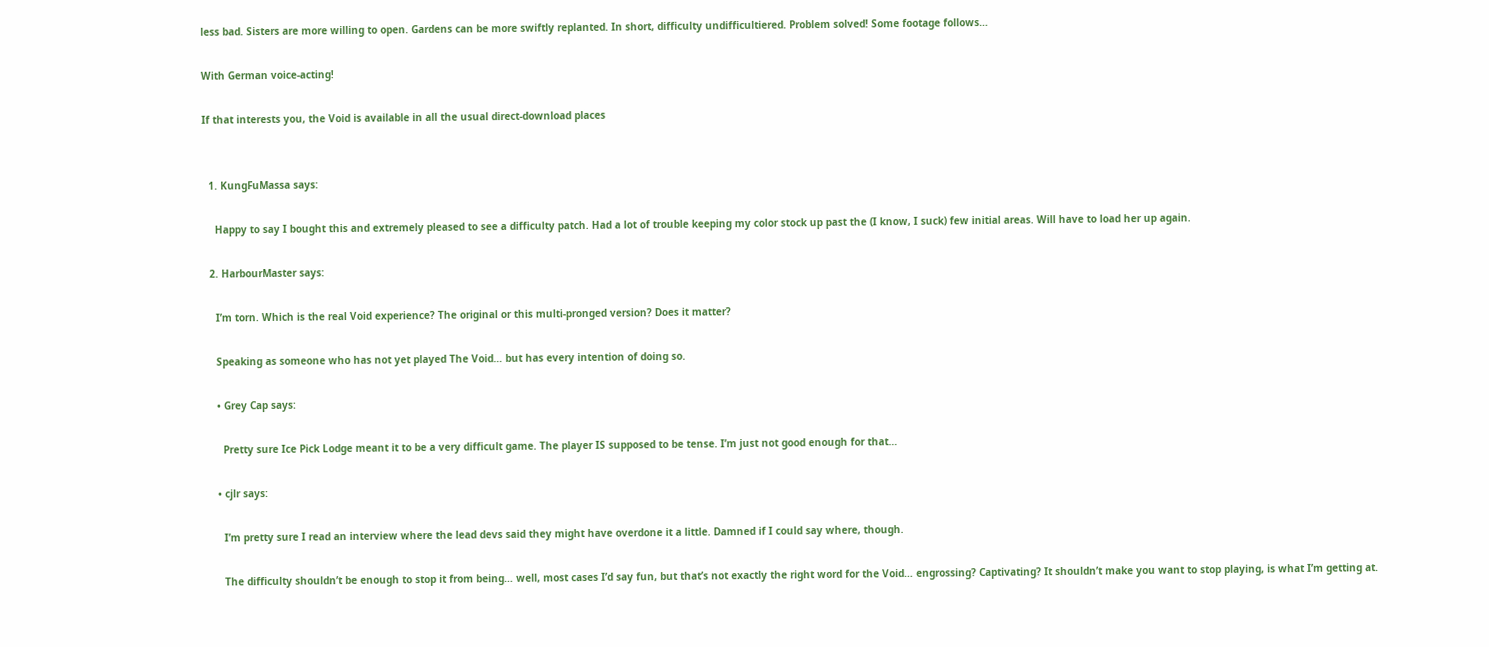less bad. Sisters are more willing to open. Gardens can be more swiftly replanted. In short, difficulty undifficultiered. Problem solved! Some footage follows…

With German voice-acting!

If that interests you, the Void is available in all the usual direct-download places


  1. KungFuMassa says:

    Happy to say I bought this and extremely pleased to see a difficulty patch. Had a lot of trouble keeping my color stock up past the (I know, I suck) few initial areas. Will have to load her up again.

  2. HarbourMaster says:

    I’m torn. Which is the real Void experience? The original or this multi-pronged version? Does it matter?

    Speaking as someone who has not yet played The Void… but has every intention of doing so.

    • Grey Cap says:

      Pretty sure Ice Pick Lodge meant it to be a very difficult game. The player IS supposed to be tense. I’m just not good enough for that…

    • cjlr says:

      I’m pretty sure I read an interview where the lead devs said they might have overdone it a little. Damned if I could say where, though.

      The difficulty shouldn’t be enough to stop it from being… well, most cases I’d say fun, but that’s not exactly the right word for the Void… engrossing? Captivating? It shouldn’t make you want to stop playing, is what I’m getting at.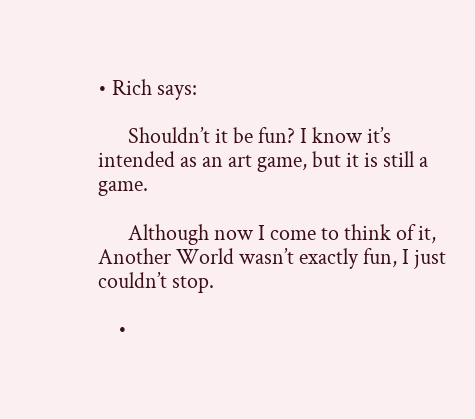• Rich says:

      Shouldn’t it be fun? I know it’s intended as an art game, but it is still a game.

      Although now I come to think of it, Another World wasn’t exactly fun, I just couldn’t stop.

    •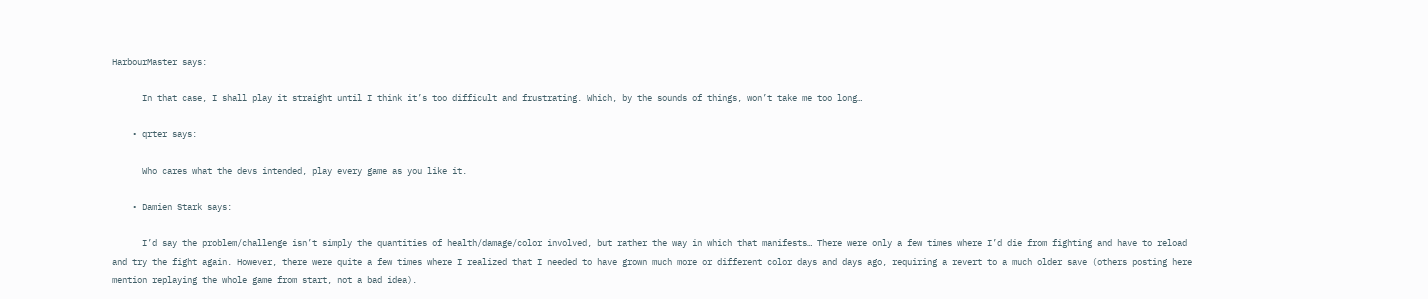HarbourMaster says:

      In that case, I shall play it straight until I think it’s too difficult and frustrating. Which, by the sounds of things, won’t take me too long…

    • qrter says:

      Who cares what the devs intended, play every game as you like it.

    • Damien Stark says:

      I’d say the problem/challenge isn’t simply the quantities of health/damage/color involved, but rather the way in which that manifests… There were only a few times where I’d die from fighting and have to reload and try the fight again. However, there were quite a few times where I realized that I needed to have grown much more or different color days and days ago, requiring a revert to a much older save (others posting here mention replaying the whole game from start, not a bad idea).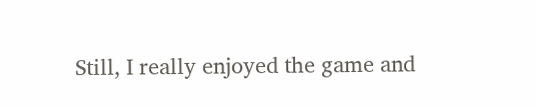Still, I really enjoyed the game and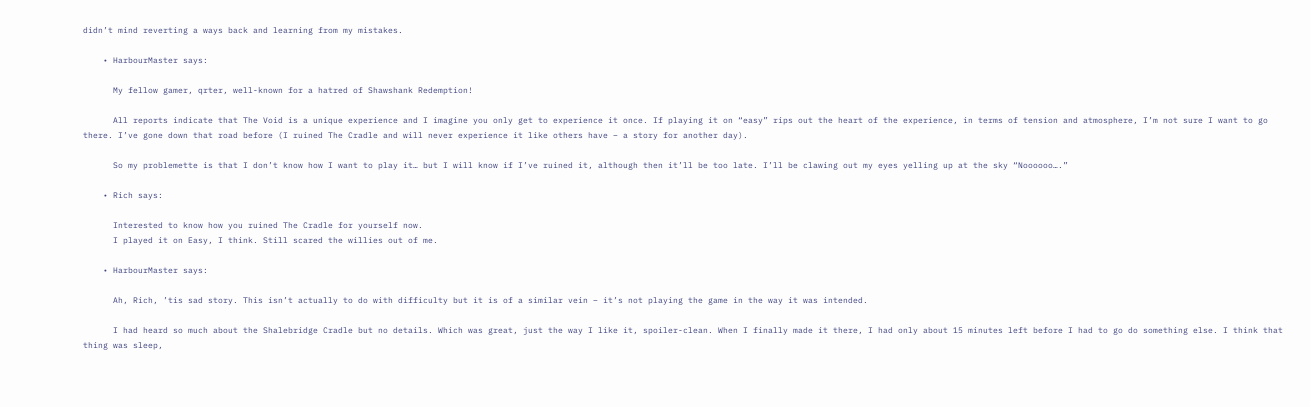didn’t mind reverting a ways back and learning from my mistakes.

    • HarbourMaster says:

      My fellow gamer, qrter, well-known for a hatred of Shawshank Redemption!

      All reports indicate that The Void is a unique experience and I imagine you only get to experience it once. If playing it on “easy” rips out the heart of the experience, in terms of tension and atmosphere, I’m not sure I want to go there. I’ve gone down that road before (I ruined The Cradle and will never experience it like others have – a story for another day).

      So my problemette is that I don’t know how I want to play it… but I will know if I’ve ruined it, although then it’ll be too late. I’ll be clawing out my eyes yelling up at the sky “Noooooo….”

    • Rich says:

      Interested to know how you ruined The Cradle for yourself now.
      I played it on Easy, I think. Still scared the willies out of me.

    • HarbourMaster says:

      Ah, Rich, ’tis sad story. This isn’t actually to do with difficulty but it is of a similar vein – it’s not playing the game in the way it was intended.

      I had heard so much about the Shalebridge Cradle but no details. Which was great, just the way I like it, spoiler-clean. When I finally made it there, I had only about 15 minutes left before I had to go do something else. I think that thing was sleep,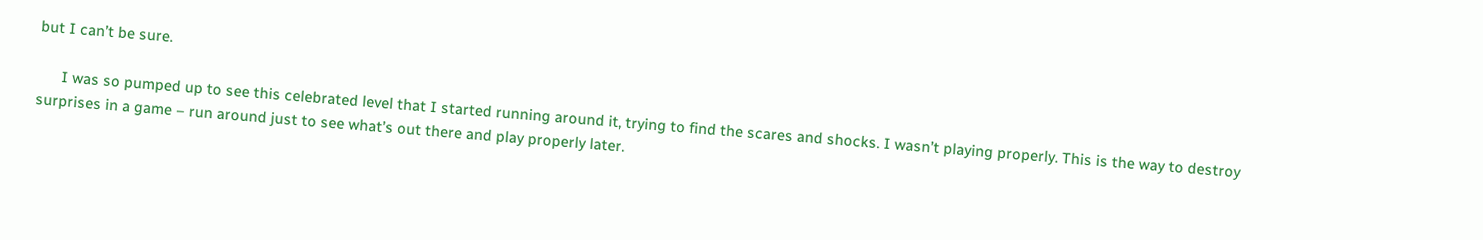but I can’t be sure.

      I was so pumped up to see this celebrated level that I started running around it, trying to find the scares and shocks. I wasn’t playing properly. This is the way to destroy surprises in a game – run around just to see what’s out there and play properly later.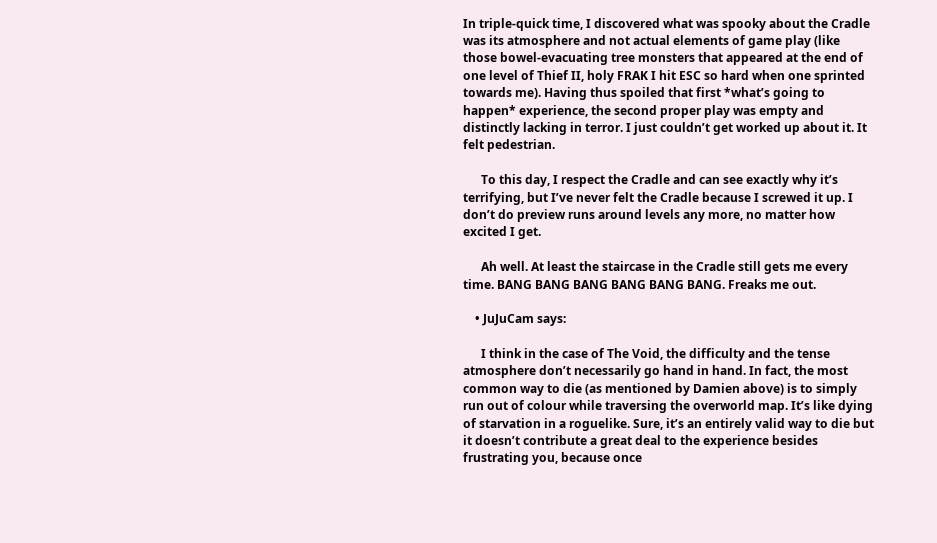In triple-quick time, I discovered what was spooky about the Cradle was its atmosphere and not actual elements of game play (like those bowel-evacuating tree monsters that appeared at the end of one level of Thief II, holy FRAK I hit ESC so hard when one sprinted towards me). Having thus spoiled that first *what’s going to happen* experience, the second proper play was empty and distinctly lacking in terror. I just couldn’t get worked up about it. It felt pedestrian.

      To this day, I respect the Cradle and can see exactly why it’s terrifying, but I’ve never felt the Cradle because I screwed it up. I don’t do preview runs around levels any more, no matter how excited I get.

      Ah well. At least the staircase in the Cradle still gets me every time. BANG BANG BANG BANG BANG BANG. Freaks me out.

    • JuJuCam says:

      I think in the case of The Void, the difficulty and the tense atmosphere don’t necessarily go hand in hand. In fact, the most common way to die (as mentioned by Damien above) is to simply run out of colour while traversing the overworld map. It’s like dying of starvation in a roguelike. Sure, it’s an entirely valid way to die but it doesn’t contribute a great deal to the experience besides frustrating you, because once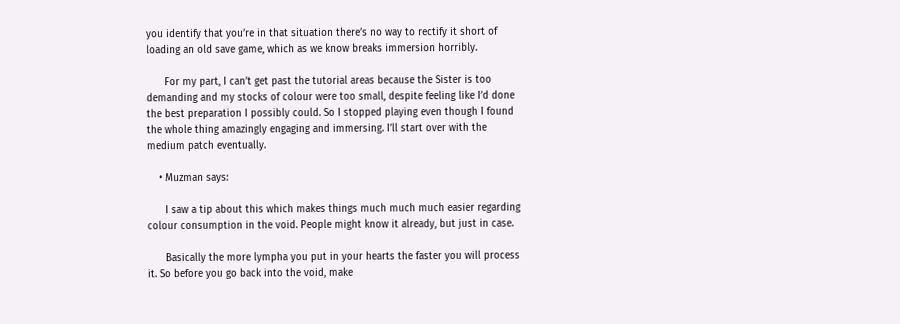you identify that you’re in that situation there’s no way to rectify it short of loading an old save game, which as we know breaks immersion horribly.

      For my part, I can’t get past the tutorial areas because the Sister is too demanding and my stocks of colour were too small, despite feeling like I’d done the best preparation I possibly could. So I stopped playing even though I found the whole thing amazingly engaging and immersing. I’ll start over with the medium patch eventually.

    • Muzman says:

      I saw a tip about this which makes things much much much easier regarding colour consumption in the void. People might know it already, but just in case.

      Basically the more lympha you put in your hearts the faster you will process it. So before you go back into the void, make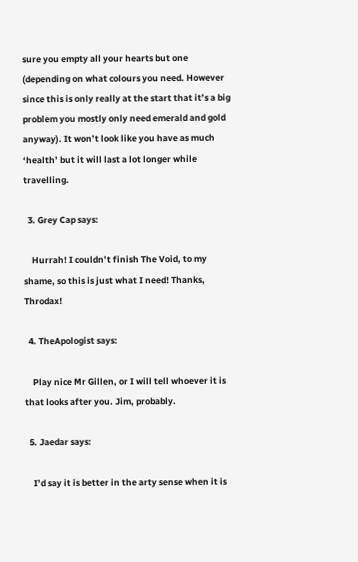sure you empty all your hearts but one (depending on what colours you need. However since this is only really at the start that it’s a big problem you mostly only need emerald and gold anyway). It won’t look like you have as much ‘health’ but it will last a lot longer while travelling.

  3. Grey Cap says:

    Hurrah! I couldn’t finish The Void, to my shame, so this is just what I need! Thanks, Throdax!

  4. TheApologist says:

    Play nice Mr Gillen, or I will tell whoever it is that looks after you. Jim, probably.

  5. Jaedar says:

    I’d say it is better in the arty sense when it is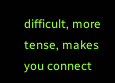difficult, more tense, makes you connect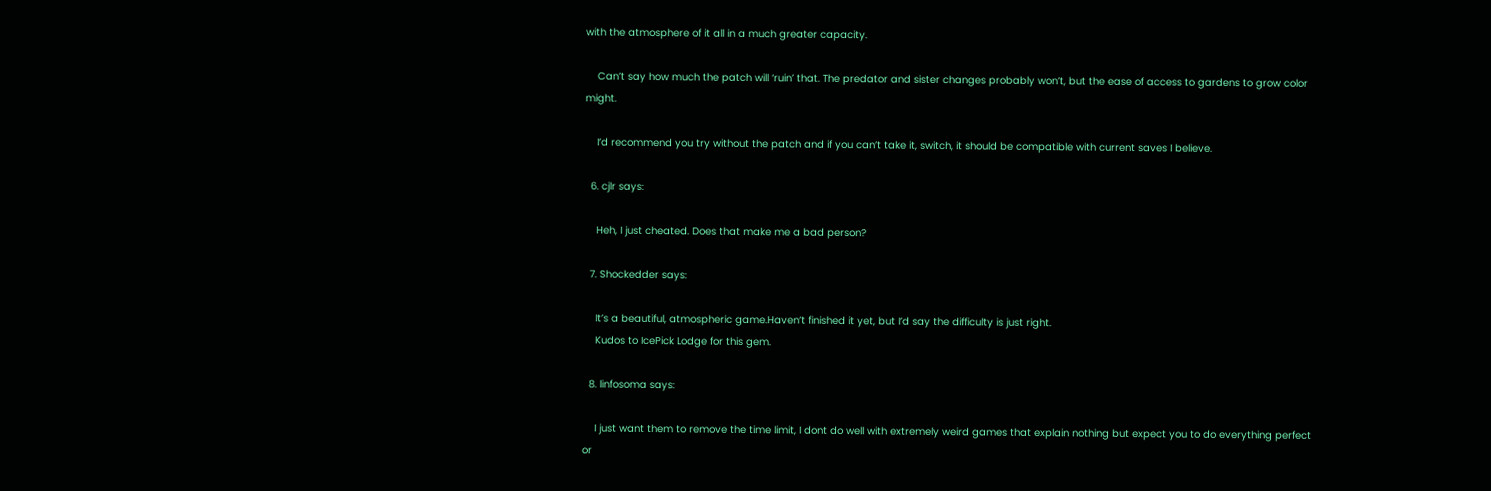with the atmosphere of it all in a much greater capacity.

    Can’t say how much the patch will ‘ruin’ that. The predator and sister changes probably won’t, but the ease of access to gardens to grow color might.

    I’d recommend you try without the patch and if you can’t take it, switch, it should be compatible with current saves I believe.

  6. cjlr says:

    Heh, I just cheated. Does that make me a bad person?

  7. Shockedder says:

    It’s a beautiful, atmospheric game.Haven’t finished it yet, but I’d say the difficulty is just right.
    Kudos to IcePick Lodge for this gem.

  8. linfosoma says:

    I just want them to remove the time limit, I dont do well with extremely weird games that explain nothing but expect you to do everything perfect or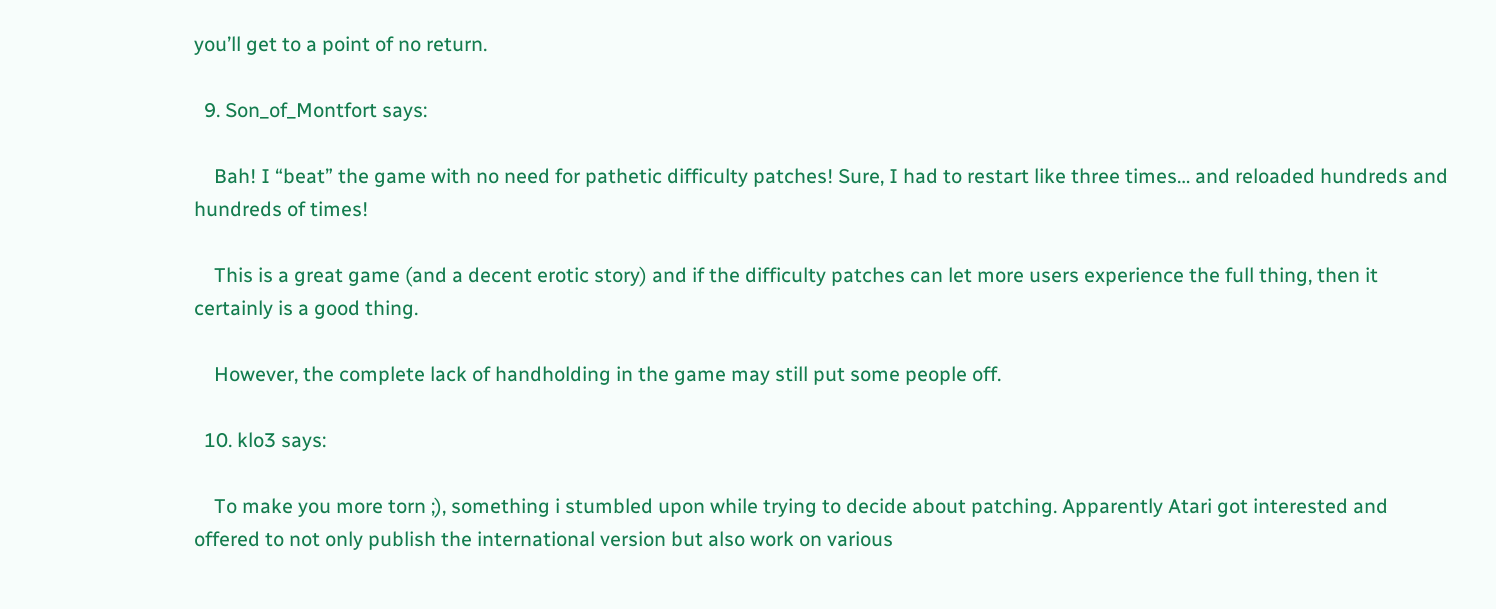you’ll get to a point of no return.

  9. Son_of_Montfort says:

    Bah! I “beat” the game with no need for pathetic difficulty patches! Sure, I had to restart like three times… and reloaded hundreds and hundreds of times!

    This is a great game (and a decent erotic story) and if the difficulty patches can let more users experience the full thing, then it certainly is a good thing.

    However, the complete lack of handholding in the game may still put some people off.

  10. klo3 says:

    To make you more torn ;), something i stumbled upon while trying to decide about patching. Apparently Atari got interested and offered to not only publish the international version but also work on various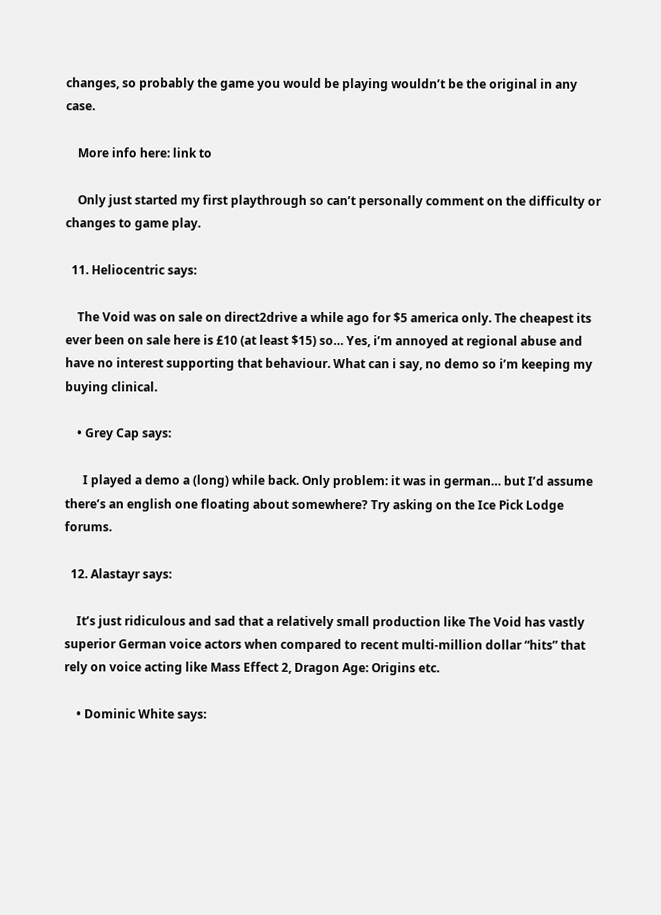changes, so probably the game you would be playing wouldn’t be the original in any case.

    More info here: link to

    Only just started my first playthrough so can’t personally comment on the difficulty or changes to game play.

  11. Heliocentric says:

    The Void was on sale on direct2drive a while ago for $5 america only. The cheapest its ever been on sale here is £10 (at least $15) so… Yes, i’m annoyed at regional abuse and have no interest supporting that behaviour. What can i say, no demo so i’m keeping my buying clinical.

    • Grey Cap says:

      I played a demo a (long) while back. Only problem: it was in german… but I’d assume there’s an english one floating about somewhere? Try asking on the Ice Pick Lodge forums.

  12. Alastayr says:

    It’s just ridiculous and sad that a relatively small production like The Void has vastly superior German voice actors when compared to recent multi-million dollar “hits” that rely on voice acting like Mass Effect 2, Dragon Age: Origins etc.

    • Dominic White says: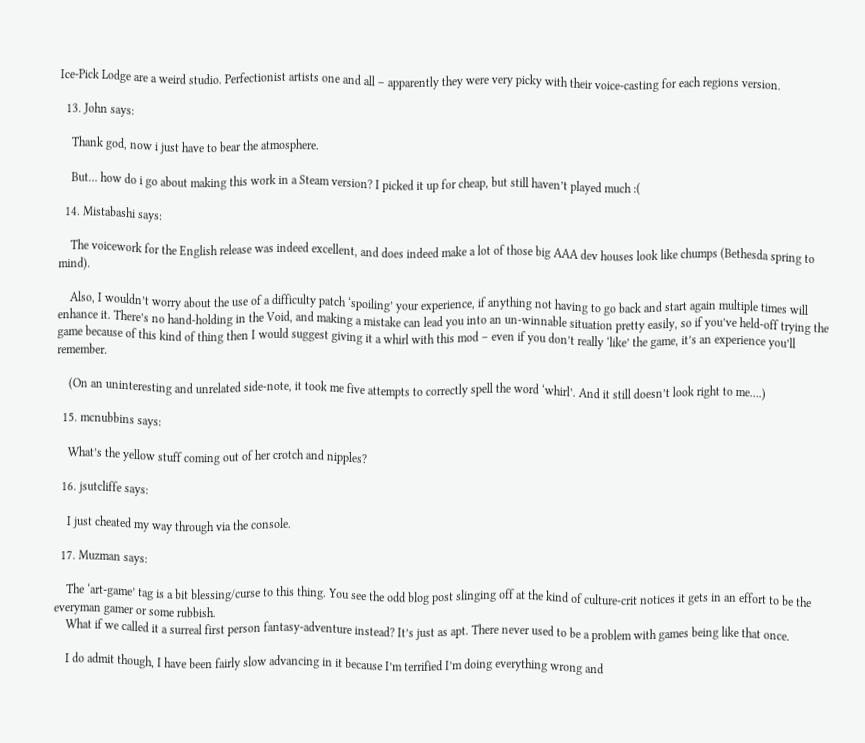Ice-Pick Lodge are a weird studio. Perfectionist artists one and all – apparently they were very picky with their voice-casting for each regions version.

  13. John says:

    Thank god, now i just have to bear the atmosphere.

    But… how do i go about making this work in a Steam version? I picked it up for cheap, but still haven’t played much :(

  14. Mistabashi says:

    The voicework for the English release was indeed excellent, and does indeed make a lot of those big AAA dev houses look like chumps (Bethesda spring to mind).

    Also, I wouldn’t worry about the use of a difficulty patch ‘spoiling’ your experience, if anything not having to go back and start again multiple times will enhance it. There’s no hand-holding in the Void, and making a mistake can lead you into an un-winnable situation pretty easily, so if you’ve held-off trying the game because of this kind of thing then I would suggest giving it a whirl with this mod – even if you don’t really ‘like’ the game, it’s an experience you’ll remember.

    (On an uninteresting and unrelated side-note, it took me five attempts to correctly spell the word ‘whirl’. And it still doesn’t look right to me….)

  15. mcnubbins says:

    What’s the yellow stuff coming out of her crotch and nipples?

  16. jsutcliffe says:

    I just cheated my way through via the console.

  17. Muzman says:

    The ‘art-game’ tag is a bit blessing/curse to this thing. You see the odd blog post slinging off at the kind of culture-crit notices it gets in an effort to be the everyman gamer or some rubbish.
    What if we called it a surreal first person fantasy-adventure instead? It’s just as apt. There never used to be a problem with games being like that once.

    I do admit though, I have been fairly slow advancing in it because I’m terrified I’m doing everything wrong and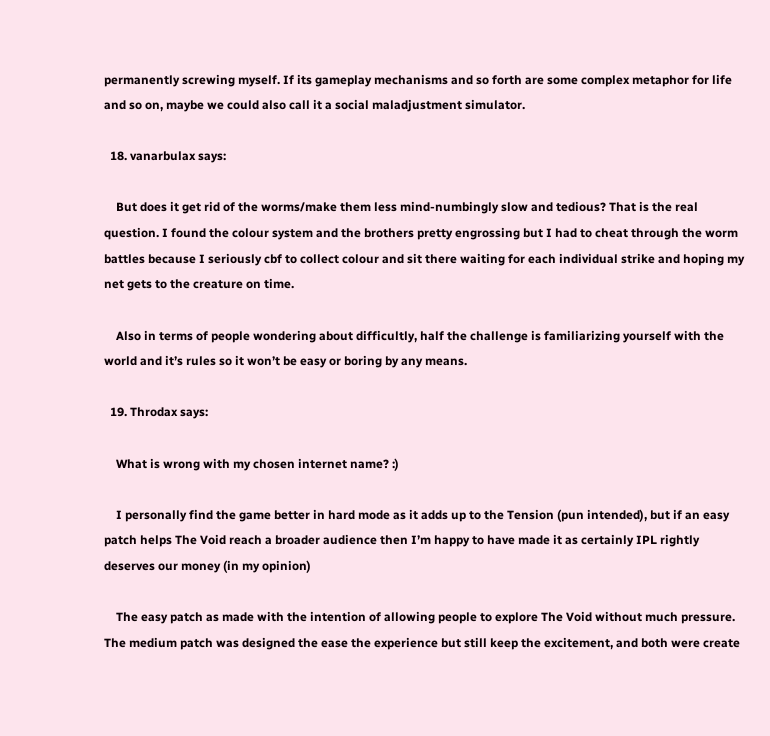permanently screwing myself. If its gameplay mechanisms and so forth are some complex metaphor for life and so on, maybe we could also call it a social maladjustment simulator.

  18. vanarbulax says:

    But does it get rid of the worms/make them less mind-numbingly slow and tedious? That is the real question. I found the colour system and the brothers pretty engrossing but I had to cheat through the worm battles because I seriously cbf to collect colour and sit there waiting for each individual strike and hoping my net gets to the creature on time.

    Also in terms of people wondering about difficultly, half the challenge is familiarizing yourself with the world and it’s rules so it won’t be easy or boring by any means.

  19. Throdax says:

    What is wrong with my chosen internet name? :)

    I personally find the game better in hard mode as it adds up to the Tension (pun intended), but if an easy patch helps The Void reach a broader audience then I’m happy to have made it as certainly IPL rightly deserves our money (in my opinion)

    The easy patch as made with the intention of allowing people to explore The Void without much pressure. The medium patch was designed the ease the experience but still keep the excitement, and both were create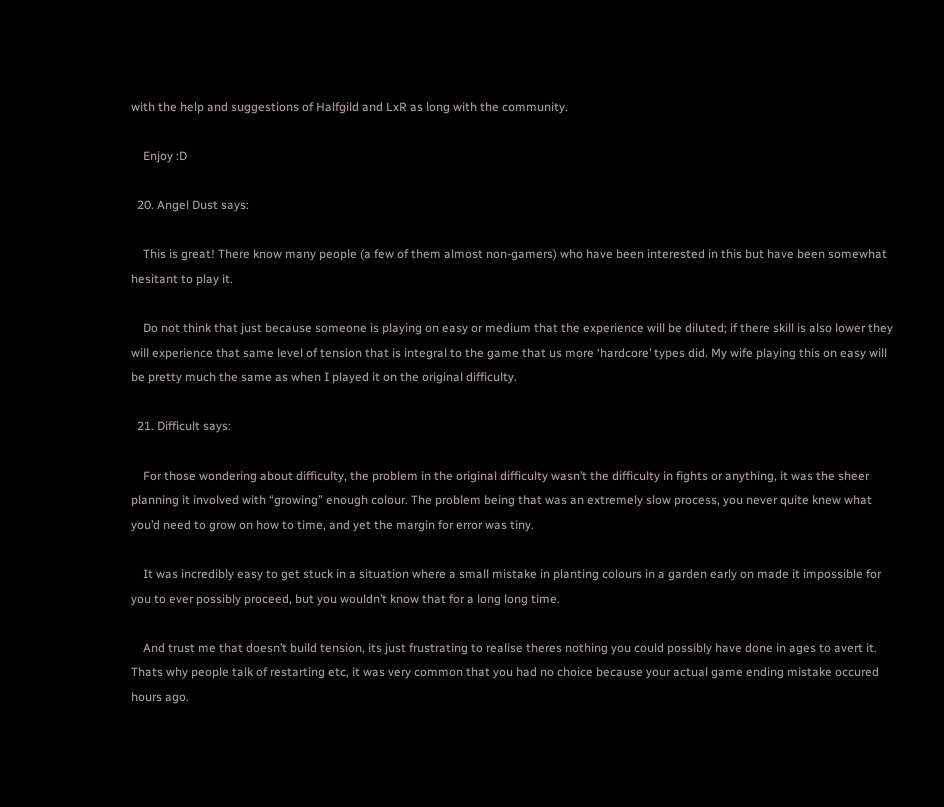with the help and suggestions of Halfgild and LxR as long with the community.

    Enjoy :D

  20. Angel Dust says:

    This is great! There know many people (a few of them almost non-gamers) who have been interested in this but have been somewhat hesitant to play it.

    Do not think that just because someone is playing on easy or medium that the experience will be diluted; if there skill is also lower they will experience that same level of tension that is integral to the game that us more ‘hardcore’ types did. My wife playing this on easy will be pretty much the same as when I played it on the original difficulty.

  21. Difficult says:

    For those wondering about difficulty, the problem in the original difficulty wasn’t the difficulty in fights or anything, it was the sheer planning it involved with “growing” enough colour. The problem being that was an extremely slow process, you never quite knew what you’d need to grow on how to time, and yet the margin for error was tiny.

    It was incredibly easy to get stuck in a situation where a small mistake in planting colours in a garden early on made it impossible for you to ever possibly proceed, but you wouldn’t know that for a long long time.

    And trust me that doesn’t build tension, its just frustrating to realise theres nothing you could possibly have done in ages to avert it. Thats why people talk of restarting etc, it was very common that you had no choice because your actual game ending mistake occured hours ago.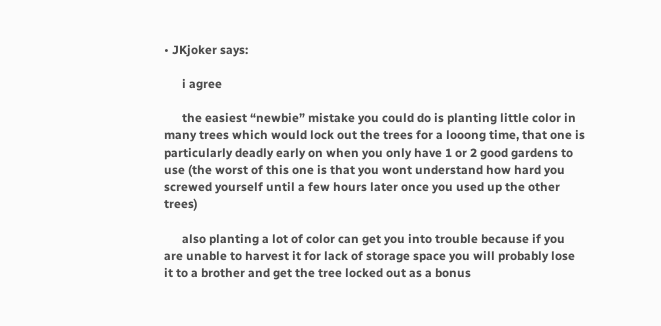• JKjoker says:

      i agree

      the easiest “newbie” mistake you could do is planting little color in many trees which would lock out the trees for a looong time, that one is particularly deadly early on when you only have 1 or 2 good gardens to use (the worst of this one is that you wont understand how hard you screwed yourself until a few hours later once you used up the other trees)

      also planting a lot of color can get you into trouble because if you are unable to harvest it for lack of storage space you will probably lose it to a brother and get the tree locked out as a bonus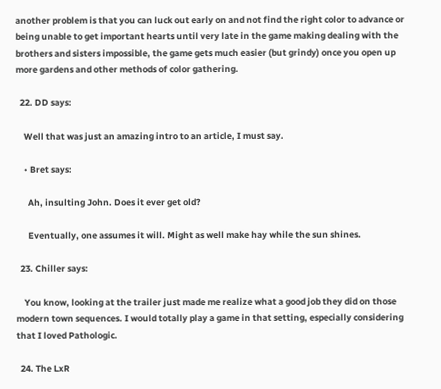another problem is that you can luck out early on and not find the right color to advance or being unable to get important hearts until very late in the game making dealing with the brothers and sisters impossible, the game gets much easier (but grindy) once you open up more gardens and other methods of color gathering.

  22. DD says:

    Well that was just an amazing intro to an article, I must say.

    • Bret says:

      Ah, insulting John. Does it ever get old?

      Eventually, one assumes it will. Might as well make hay while the sun shines.

  23. Chiller says:

    You know, looking at the trailer just made me realize what a good job they did on those modern town sequences. I would totally play a game in that setting, especially considering that I loved Pathologic.

  24. The LxR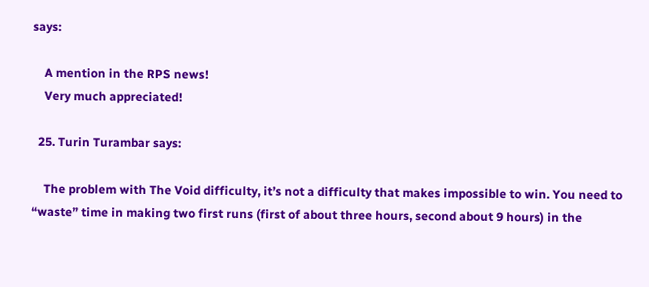says:

    A mention in the RPS news!
    Very much appreciated!

  25. Turin Turambar says:

    The problem with The Void difficulty, it’s not a difficulty that makes impossible to win. You need to “waste” time in making two first runs (first of about three hours, second about 9 hours) in the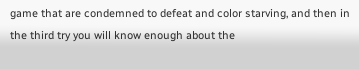game that are condemned to defeat and color starving, and then in the third try you will know enough about the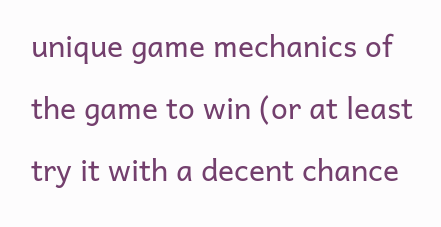unique game mechanics of the game to win (or at least try it with a decent chance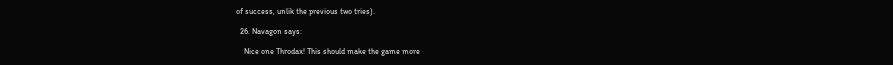of success, unlik the previous two tries).

  26. Navagon says:

    Nice one Throdax! This should make the game more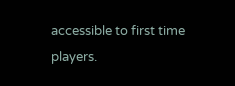accessible to first time players.